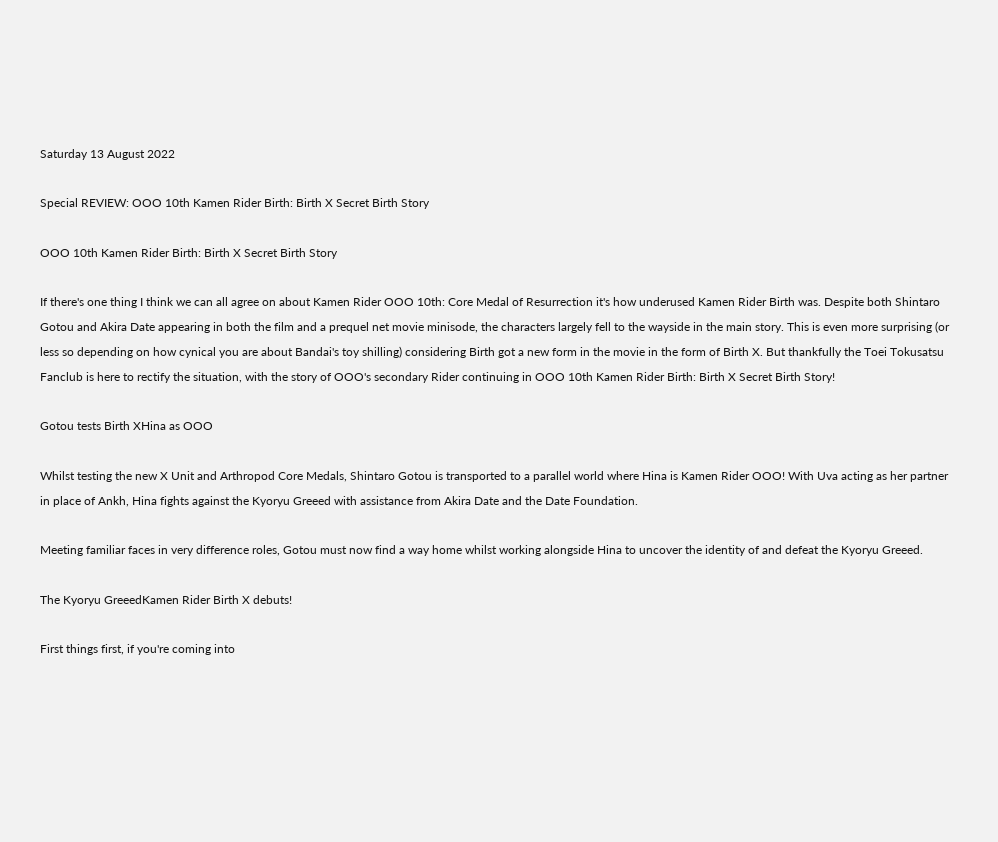Saturday 13 August 2022

Special REVIEW: OOO 10th Kamen Rider Birth: Birth X Secret Birth Story

OOO 10th Kamen Rider Birth: Birth X Secret Birth Story

If there's one thing I think we can all agree on about Kamen Rider OOO 10th: Core Medal of Resurrection it's how underused Kamen Rider Birth was. Despite both Shintaro Gotou and Akira Date appearing in both the film and a prequel net movie minisode, the characters largely fell to the wayside in the main story. This is even more surprising (or less so depending on how cynical you are about Bandai's toy shilling) considering Birth got a new form in the movie in the form of Birth X. But thankfully the Toei Tokusatsu Fanclub is here to rectify the situation, with the story of OOO's secondary Rider continuing in OOO 10th Kamen Rider Birth: Birth X Secret Birth Story!

Gotou tests Birth XHina as OOO

Whilst testing the new X Unit and Arthropod Core Medals, Shintaro Gotou is transported to a parallel world where Hina is Kamen Rider OOO! With Uva acting as her partner in place of Ankh, Hina fights against the Kyoryu Greeed with assistance from Akira Date and the Date Foundation.

Meeting familiar faces in very difference roles, Gotou must now find a way home whilst working alongside Hina to uncover the identity of and defeat the Kyoryu Greeed.

The Kyoryu GreeedKamen Rider Birth X debuts!

First things first, if you're coming into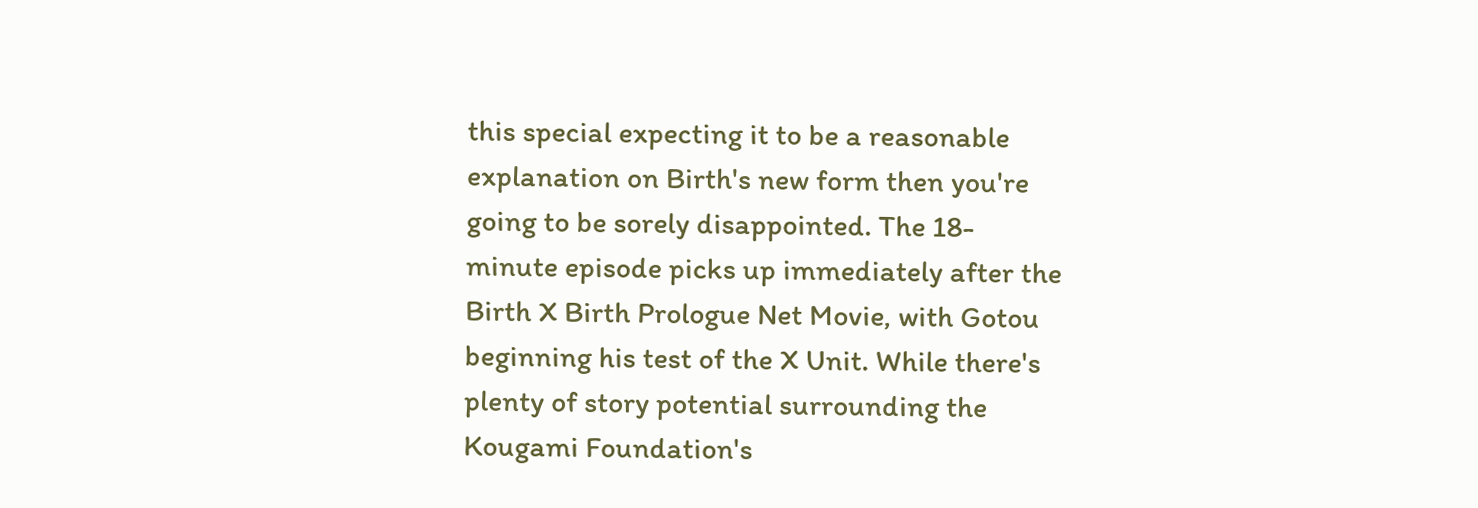this special expecting it to be a reasonable explanation on Birth's new form then you're going to be sorely disappointed. The 18-minute episode picks up immediately after the Birth X Birth Prologue Net Movie, with Gotou beginning his test of the X Unit. While there's plenty of story potential surrounding the Kougami Foundation's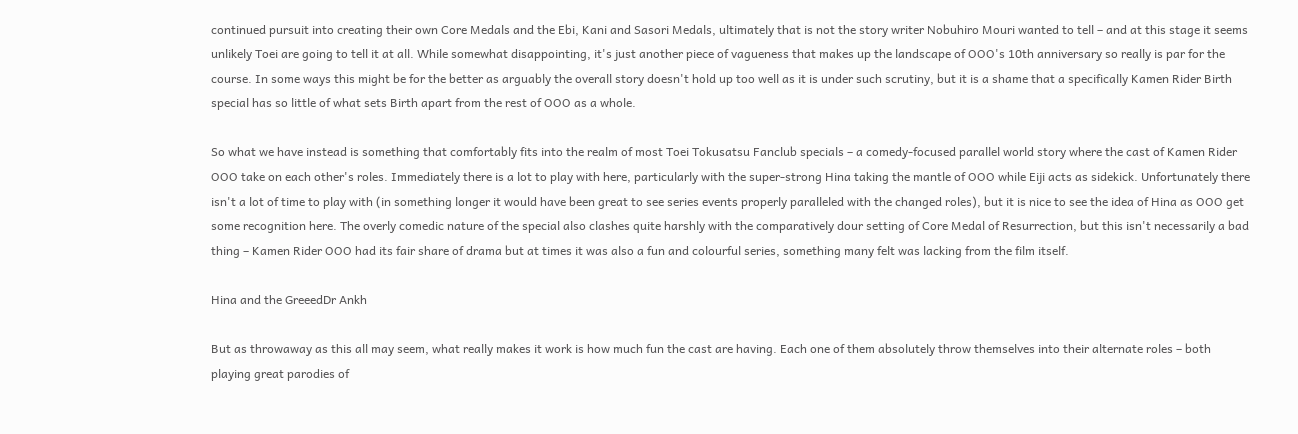continued pursuit into creating their own Core Medals and the Ebi, Kani and Sasori Medals, ultimately that is not the story writer Nobuhiro Mouri wanted to tell – and at this stage it seems unlikely Toei are going to tell it at all. While somewhat disappointing, it's just another piece of vagueness that makes up the landscape of OOO's 10th anniversary so really is par for the course. In some ways this might be for the better as arguably the overall story doesn't hold up too well as it is under such scrutiny, but it is a shame that a specifically Kamen Rider Birth special has so little of what sets Birth apart from the rest of OOO as a whole.

So what we have instead is something that comfortably fits into the realm of most Toei Tokusatsu Fanclub specials – a comedy-focused parallel world story where the cast of Kamen Rider OOO take on each other's roles. Immediately there is a lot to play with here, particularly with the super-strong Hina taking the mantle of OOO while Eiji acts as sidekick. Unfortunately there isn't a lot of time to play with (in something longer it would have been great to see series events properly paralleled with the changed roles), but it is nice to see the idea of Hina as OOO get some recognition here. The overly comedic nature of the special also clashes quite harshly with the comparatively dour setting of Core Medal of Resurrection, but this isn't necessarily a bad thing – Kamen Rider OOO had its fair share of drama but at times it was also a fun and colourful series, something many felt was lacking from the film itself.

Hina and the GreeedDr Ankh

But as throwaway as this all may seem, what really makes it work is how much fun the cast are having. Each one of them absolutely throw themselves into their alternate roles – both playing great parodies of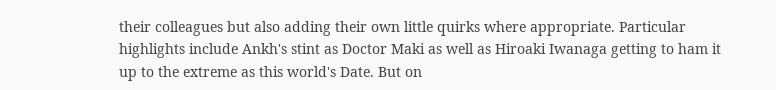their colleagues but also adding their own little quirks where appropriate. Particular highlights include Ankh's stint as Doctor Maki as well as Hiroaki Iwanaga getting to ham it up to the extreme as this world's Date. But on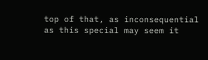top of that, as inconsequential as this special may seem it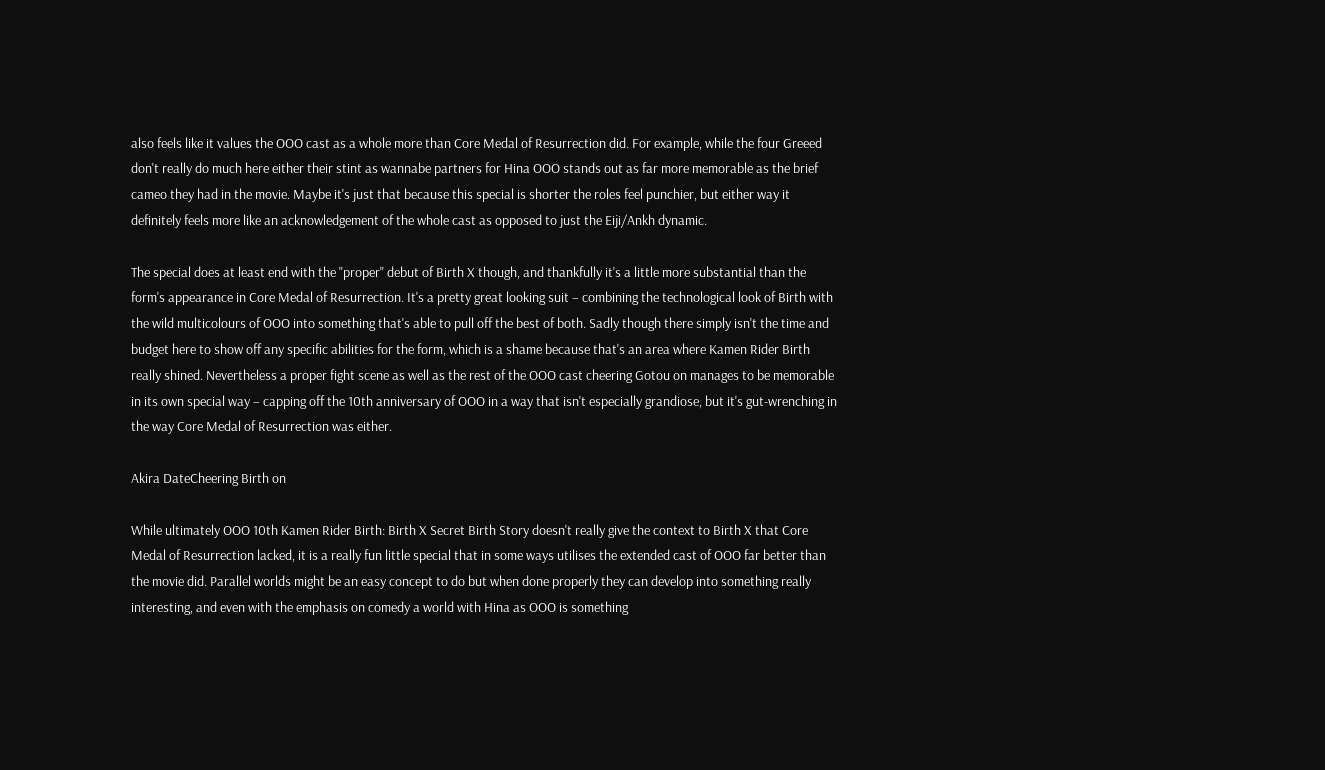also feels like it values the OOO cast as a whole more than Core Medal of Resurrection did. For example, while the four Greeed don't really do much here either their stint as wannabe partners for Hina OOO stands out as far more memorable as the brief cameo they had in the movie. Maybe it's just that because this special is shorter the roles feel punchier, but either way it definitely feels more like an acknowledgement of the whole cast as opposed to just the Eiji/Ankh dynamic.

The special does at least end with the "proper" debut of Birth X though, and thankfully it's a little more substantial than the form's appearance in Core Medal of Resurrection. It's a pretty great looking suit – combining the technological look of Birth with the wild multicolours of OOO into something that's able to pull off the best of both. Sadly though there simply isn't the time and budget here to show off any specific abilities for the form, which is a shame because that's an area where Kamen Rider Birth really shined. Nevertheless a proper fight scene as well as the rest of the OOO cast cheering Gotou on manages to be memorable in its own special way – capping off the 10th anniversary of OOO in a way that isn't especially grandiose, but it's gut-wrenching in the way Core Medal of Resurrection was either.

Akira DateCheering Birth on

While ultimately OOO 10th Kamen Rider Birth: Birth X Secret Birth Story doesn't really give the context to Birth X that Core Medal of Resurrection lacked, it is a really fun little special that in some ways utilises the extended cast of OOO far better than the movie did. Parallel worlds might be an easy concept to do but when done properly they can develop into something really interesting, and even with the emphasis on comedy a world with Hina as OOO is something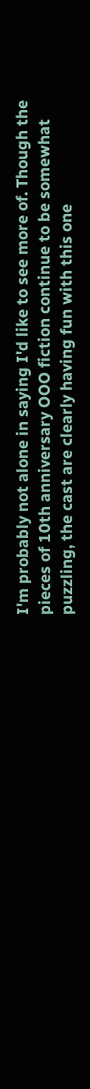I'm probably not alone in saying I'd like to see more of. Though the pieces of 10th anniversary OOO fiction continue to be somewhat puzzling, the cast are clearly having fun with this one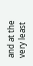and at the very least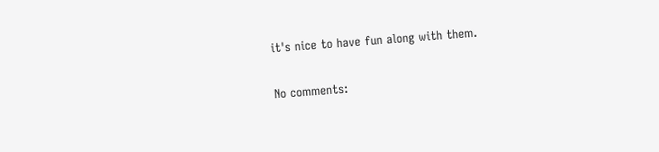it's nice to have fun along with them.

No comments: